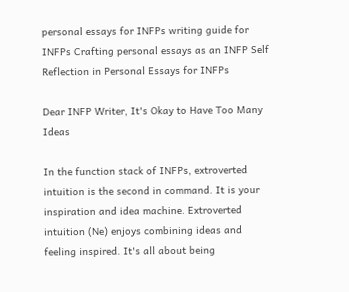personal essays for INFPs writing guide for INFPs Crafting personal essays as an INFP Self Reflection in Personal Essays for INFPs

Dear INFP Writer, It's Okay to Have Too Many Ideas

In the function stack of INFPs, extroverted intuition is the second in command. It is your inspiration and idea machine. Extroverted intuition (Ne) enjoys combining ideas and feeling inspired. It's all about being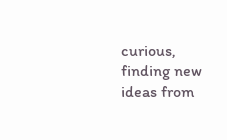curious, finding new ideas from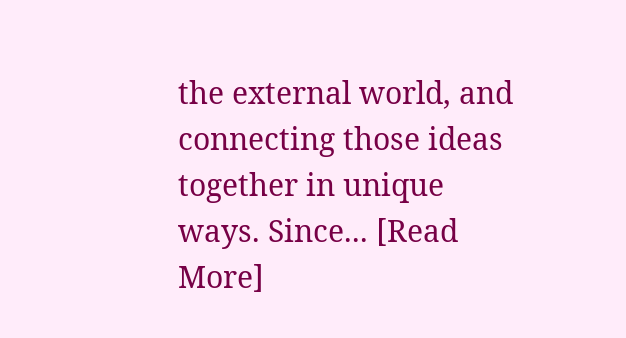the external world, and connecting those ideas together in unique ways. Since... [Read More]